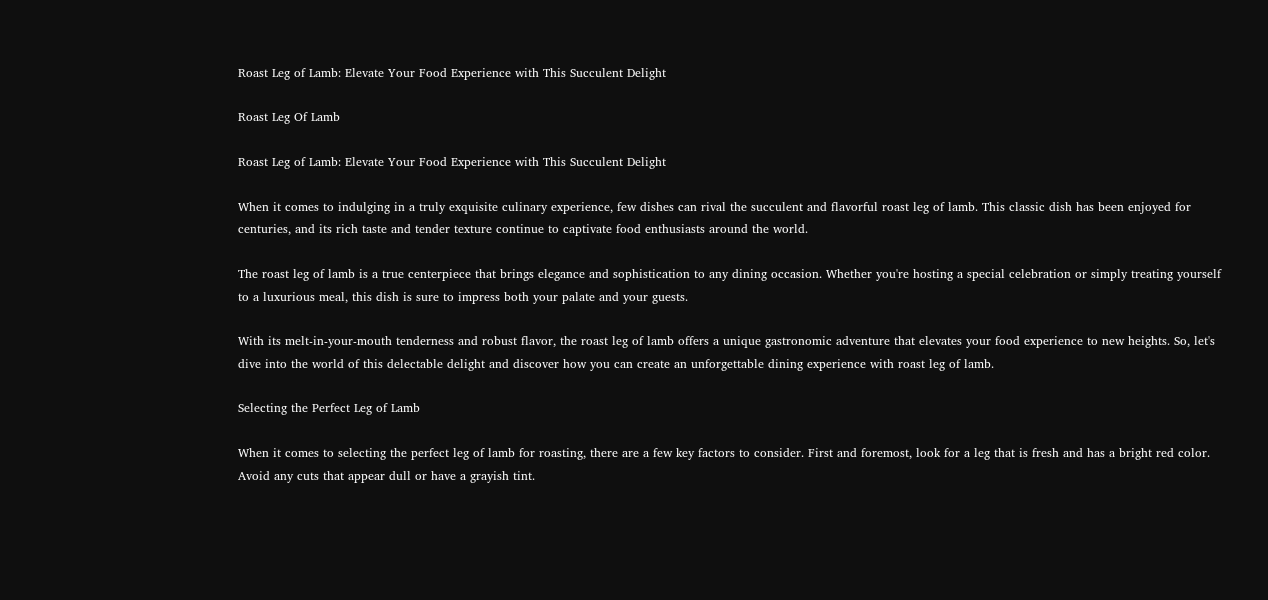Roast Leg of Lamb: Elevate Your Food Experience with This Succulent Delight

Roast Leg Of Lamb

Roast Leg of Lamb: Elevate Your Food Experience with This Succulent Delight

When it comes to indulging in a truly exquisite culinary experience, few dishes can rival the succulent and flavorful roast leg of lamb. This classic dish has been enjoyed for centuries, and its rich taste and tender texture continue to captivate food enthusiasts around the world.

The roast leg of lamb is a true centerpiece that brings elegance and sophistication to any dining occasion. Whether you're hosting a special celebration or simply treating yourself to a luxurious meal, this dish is sure to impress both your palate and your guests.

With its melt-in-your-mouth tenderness and robust flavor, the roast leg of lamb offers a unique gastronomic adventure that elevates your food experience to new heights. So, let's dive into the world of this delectable delight and discover how you can create an unforgettable dining experience with roast leg of lamb.

Selecting the Perfect Leg of Lamb

When it comes to selecting the perfect leg of lamb for roasting, there are a few key factors to consider. First and foremost, look for a leg that is fresh and has a bright red color. Avoid any cuts that appear dull or have a grayish tint.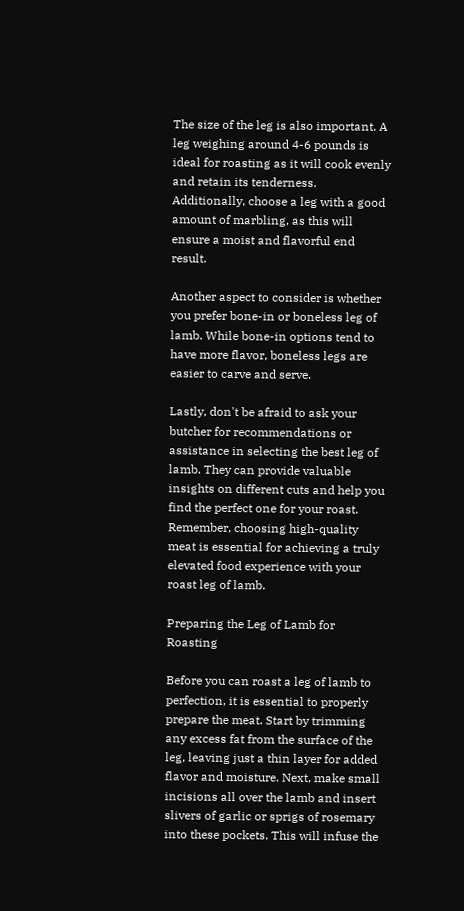The size of the leg is also important. A leg weighing around 4-6 pounds is ideal for roasting as it will cook evenly and retain its tenderness. Additionally, choose a leg with a good amount of marbling, as this will ensure a moist and flavorful end result.

Another aspect to consider is whether you prefer bone-in or boneless leg of lamb. While bone-in options tend to have more flavor, boneless legs are easier to carve and serve.

Lastly, don't be afraid to ask your butcher for recommendations or assistance in selecting the best leg of lamb. They can provide valuable insights on different cuts and help you find the perfect one for your roast. Remember, choosing high-quality meat is essential for achieving a truly elevated food experience with your roast leg of lamb.

Preparing the Leg of Lamb for Roasting

Before you can roast a leg of lamb to perfection, it is essential to properly prepare the meat. Start by trimming any excess fat from the surface of the leg, leaving just a thin layer for added flavor and moisture. Next, make small incisions all over the lamb and insert slivers of garlic or sprigs of rosemary into these pockets. This will infuse the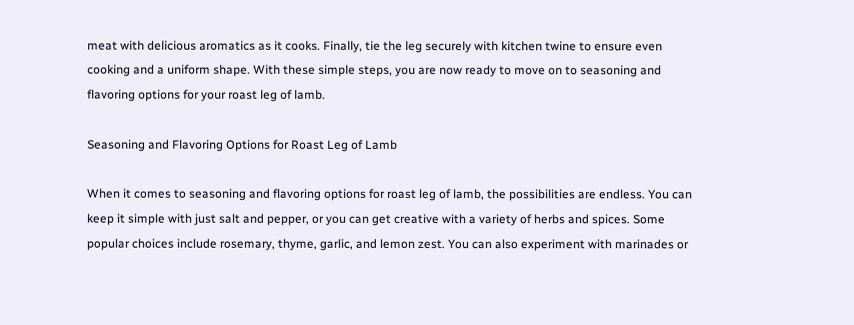meat with delicious aromatics as it cooks. Finally, tie the leg securely with kitchen twine to ensure even cooking and a uniform shape. With these simple steps, you are now ready to move on to seasoning and flavoring options for your roast leg of lamb.

Seasoning and Flavoring Options for Roast Leg of Lamb

When it comes to seasoning and flavoring options for roast leg of lamb, the possibilities are endless. You can keep it simple with just salt and pepper, or you can get creative with a variety of herbs and spices. Some popular choices include rosemary, thyme, garlic, and lemon zest. You can also experiment with marinades or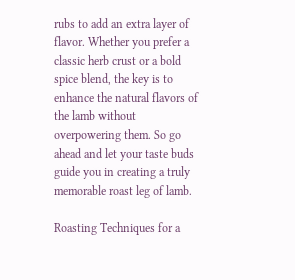rubs to add an extra layer of flavor. Whether you prefer a classic herb crust or a bold spice blend, the key is to enhance the natural flavors of the lamb without overpowering them. So go ahead and let your taste buds guide you in creating a truly memorable roast leg of lamb.

Roasting Techniques for a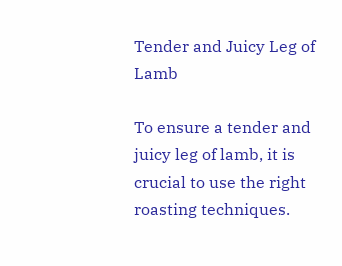Tender and Juicy Leg of Lamb

To ensure a tender and juicy leg of lamb, it is crucial to use the right roasting techniques.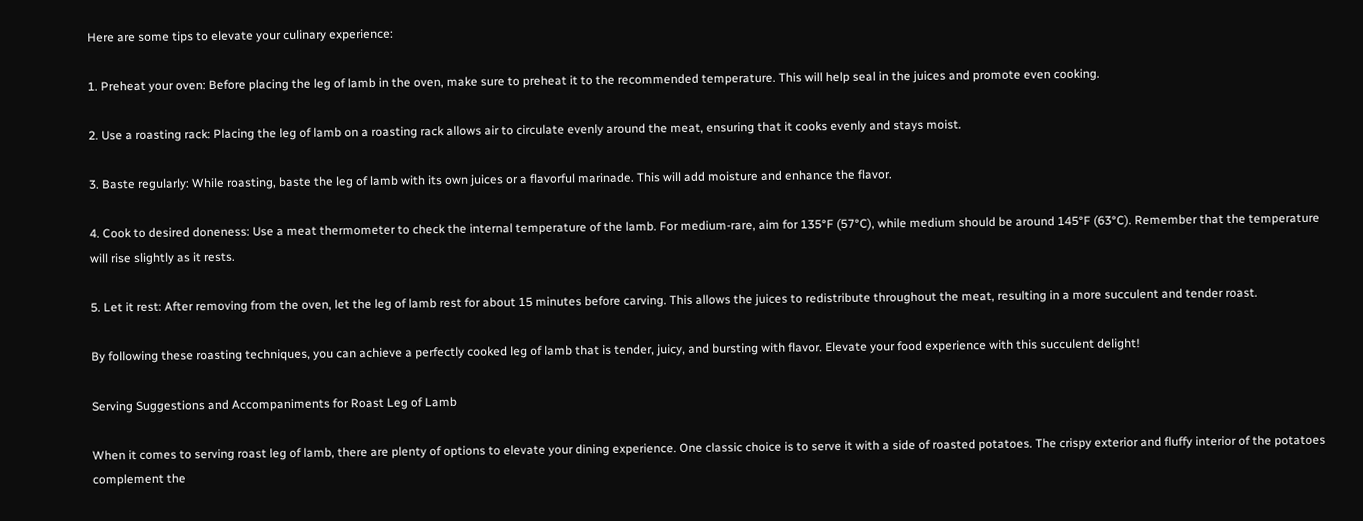Here are some tips to elevate your culinary experience:

1. Preheat your oven: Before placing the leg of lamb in the oven, make sure to preheat it to the recommended temperature. This will help seal in the juices and promote even cooking.

2. Use a roasting rack: Placing the leg of lamb on a roasting rack allows air to circulate evenly around the meat, ensuring that it cooks evenly and stays moist.

3. Baste regularly: While roasting, baste the leg of lamb with its own juices or a flavorful marinade. This will add moisture and enhance the flavor.

4. Cook to desired doneness: Use a meat thermometer to check the internal temperature of the lamb. For medium-rare, aim for 135°F (57°C), while medium should be around 145°F (63°C). Remember that the temperature will rise slightly as it rests.

5. Let it rest: After removing from the oven, let the leg of lamb rest for about 15 minutes before carving. This allows the juices to redistribute throughout the meat, resulting in a more succulent and tender roast.

By following these roasting techniques, you can achieve a perfectly cooked leg of lamb that is tender, juicy, and bursting with flavor. Elevate your food experience with this succulent delight!

Serving Suggestions and Accompaniments for Roast Leg of Lamb

When it comes to serving roast leg of lamb, there are plenty of options to elevate your dining experience. One classic choice is to serve it with a side of roasted potatoes. The crispy exterior and fluffy interior of the potatoes complement the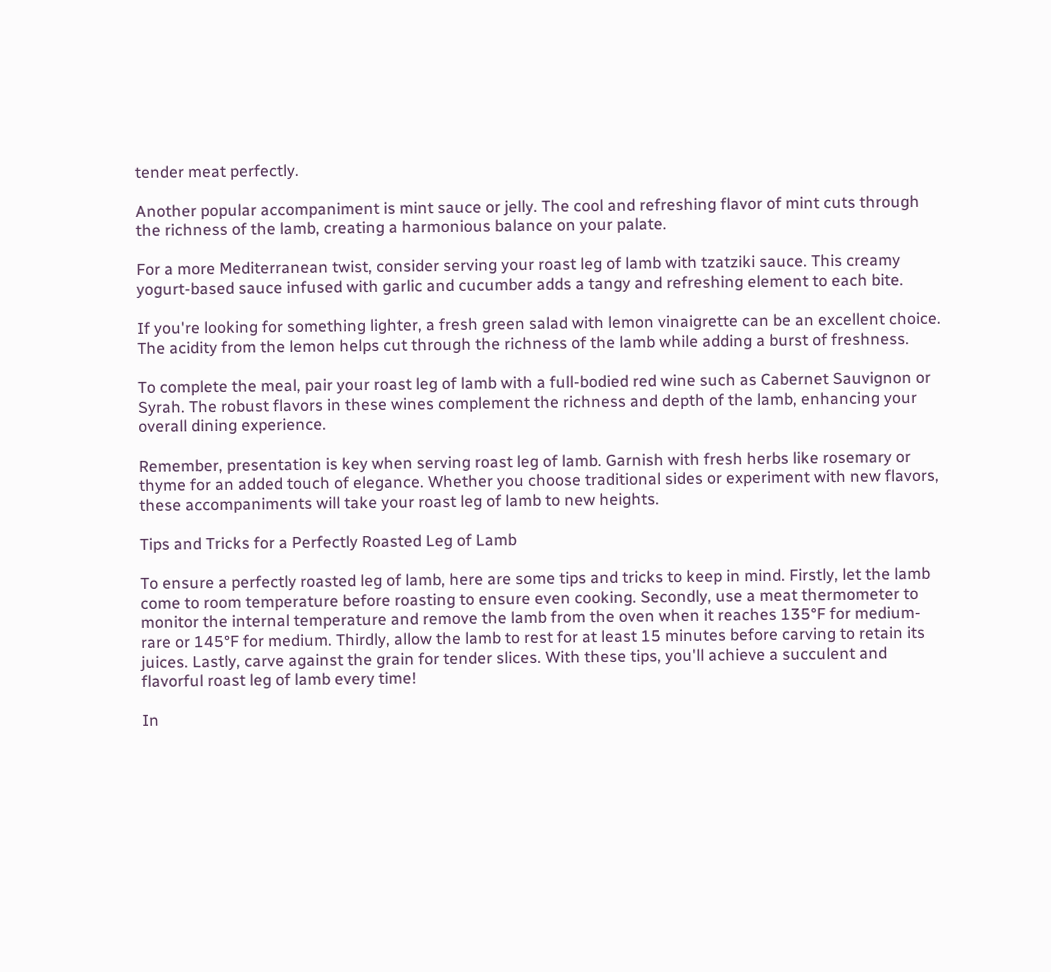tender meat perfectly.

Another popular accompaniment is mint sauce or jelly. The cool and refreshing flavor of mint cuts through the richness of the lamb, creating a harmonious balance on your palate.

For a more Mediterranean twist, consider serving your roast leg of lamb with tzatziki sauce. This creamy yogurt-based sauce infused with garlic and cucumber adds a tangy and refreshing element to each bite.

If you're looking for something lighter, a fresh green salad with lemon vinaigrette can be an excellent choice. The acidity from the lemon helps cut through the richness of the lamb while adding a burst of freshness.

To complete the meal, pair your roast leg of lamb with a full-bodied red wine such as Cabernet Sauvignon or Syrah. The robust flavors in these wines complement the richness and depth of the lamb, enhancing your overall dining experience.

Remember, presentation is key when serving roast leg of lamb. Garnish with fresh herbs like rosemary or thyme for an added touch of elegance. Whether you choose traditional sides or experiment with new flavors, these accompaniments will take your roast leg of lamb to new heights.

Tips and Tricks for a Perfectly Roasted Leg of Lamb

To ensure a perfectly roasted leg of lamb, here are some tips and tricks to keep in mind. Firstly, let the lamb come to room temperature before roasting to ensure even cooking. Secondly, use a meat thermometer to monitor the internal temperature and remove the lamb from the oven when it reaches 135°F for medium-rare or 145°F for medium. Thirdly, allow the lamb to rest for at least 15 minutes before carving to retain its juices. Lastly, carve against the grain for tender slices. With these tips, you'll achieve a succulent and flavorful roast leg of lamb every time!

In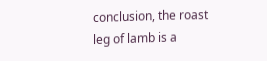conclusion, the roast leg of lamb is a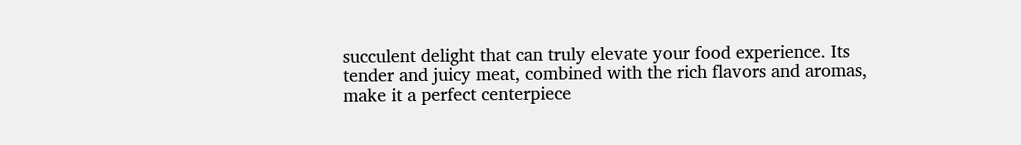succulent delight that can truly elevate your food experience. Its tender and juicy meat, combined with the rich flavors and aromas, make it a perfect centerpiece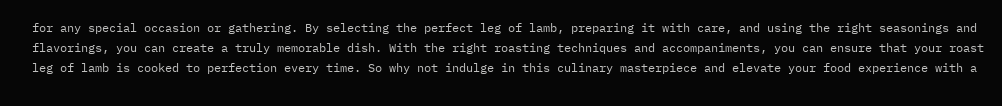for any special occasion or gathering. By selecting the perfect leg of lamb, preparing it with care, and using the right seasonings and flavorings, you can create a truly memorable dish. With the right roasting techniques and accompaniments, you can ensure that your roast leg of lamb is cooked to perfection every time. So why not indulge in this culinary masterpiece and elevate your food experience with a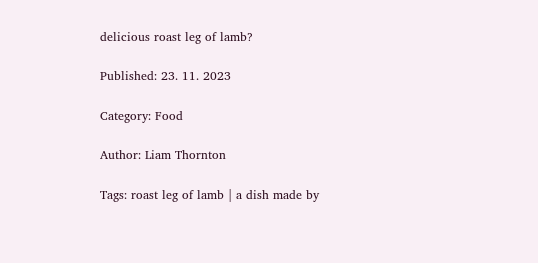delicious roast leg of lamb?

Published: 23. 11. 2023

Category: Food

Author: Liam Thornton

Tags: roast leg of lamb | a dish made by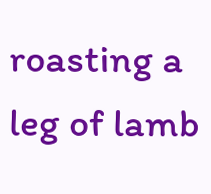roasting a leg of lamb